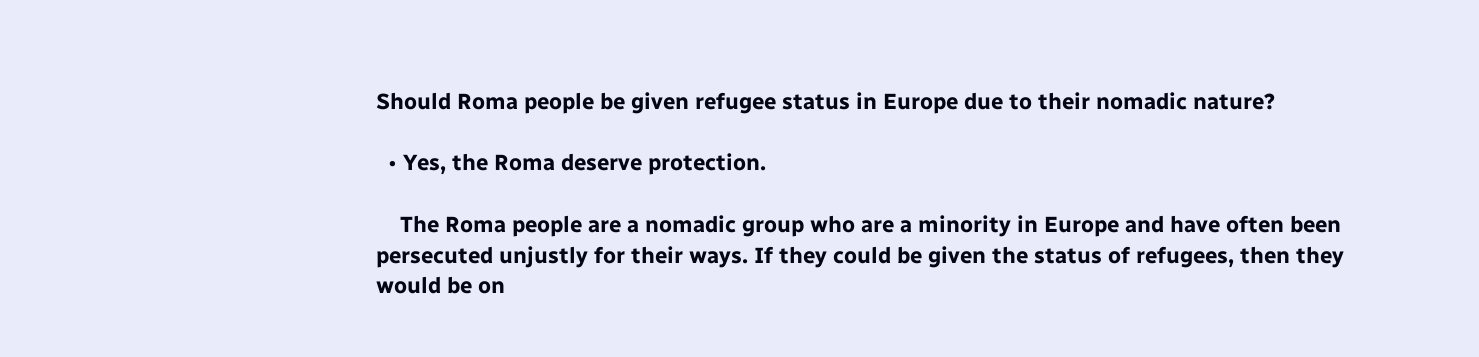Should Roma people be given refugee status in Europe due to their nomadic nature?

  • Yes, the Roma deserve protection.

    The Roma people are a nomadic group who are a minority in Europe and have often been persecuted unjustly for their ways. If they could be given the status of refugees, then they would be on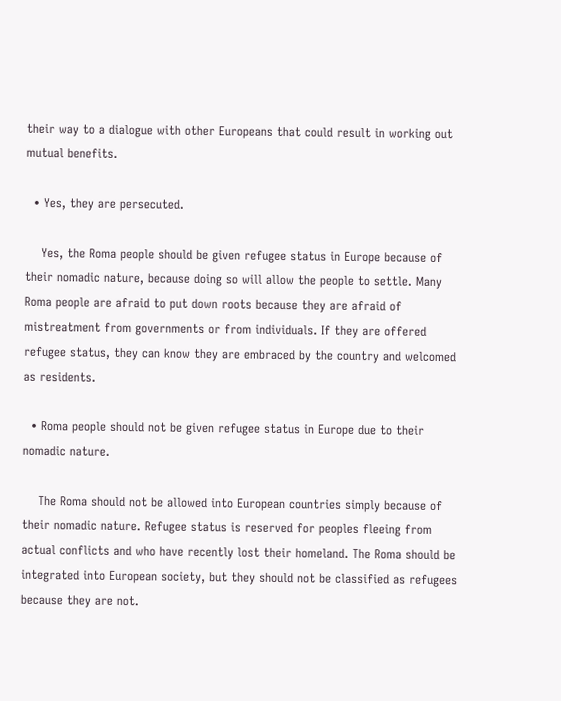their way to a dialogue with other Europeans that could result in working out mutual benefits.

  • Yes, they are persecuted.

    Yes, the Roma people should be given refugee status in Europe because of their nomadic nature, because doing so will allow the people to settle. Many Roma people are afraid to put down roots because they are afraid of mistreatment from governments or from individuals. If they are offered refugee status, they can know they are embraced by the country and welcomed as residents.

  • Roma people should not be given refugee status in Europe due to their nomadic nature.

    The Roma should not be allowed into European countries simply because of their nomadic nature. Refugee status is reserved for peoples fleeing from actual conflicts and who have recently lost their homeland. The Roma should be integrated into European society, but they should not be classified as refugees because they are not.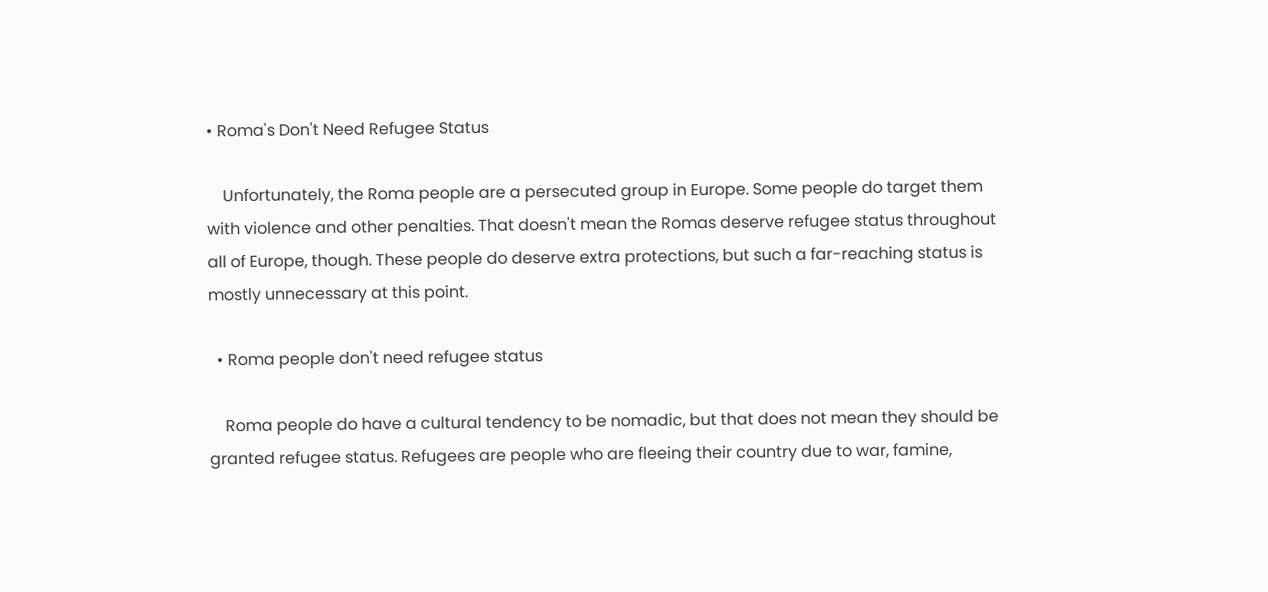• Roma's Don't Need Refugee Status

    Unfortunately, the Roma people are a persecuted group in Europe. Some people do target them with violence and other penalties. That doesn't mean the Romas deserve refugee status throughout all of Europe, though. These people do deserve extra protections, but such a far-reaching status is mostly unnecessary at this point.

  • Roma people don't need refugee status

    Roma people do have a cultural tendency to be nomadic, but that does not mean they should be granted refugee status. Refugees are people who are fleeing their country due to war, famine,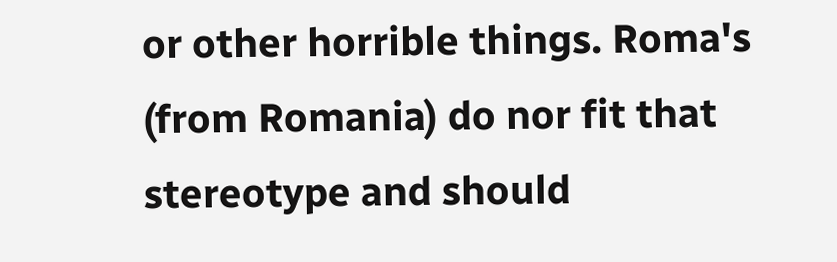or other horrible things. Roma's (from Romania) do nor fit that stereotype and should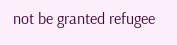not be granted refugee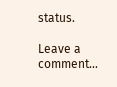status.

Leave a comment...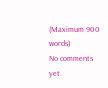(Maximum 900 words)
No comments yet.